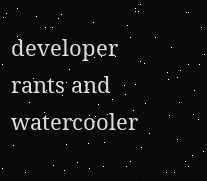developer rants and watercooler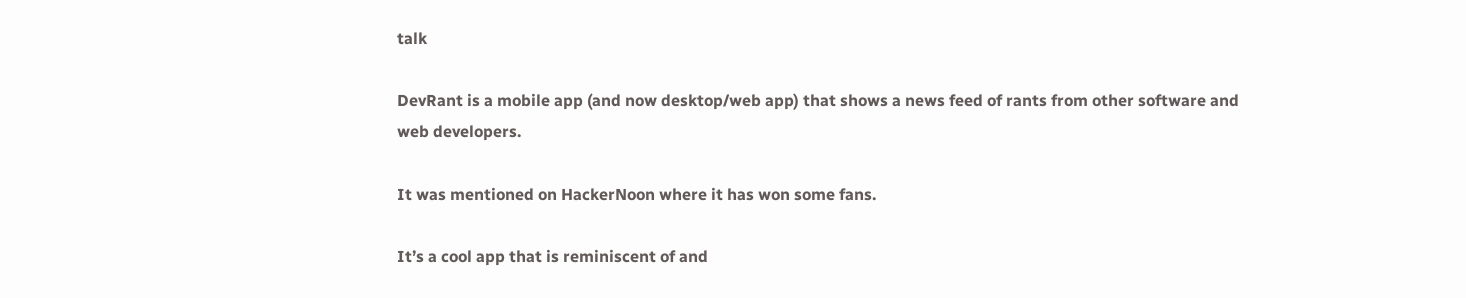talk

DevRant is a mobile app (and now desktop/web app) that shows a news feed of rants from other software and web developers.

It was mentioned on HackerNoon where it has won some fans.

It’s a cool app that is reminiscent of and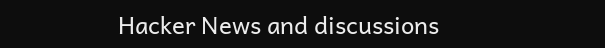Hacker News and discussions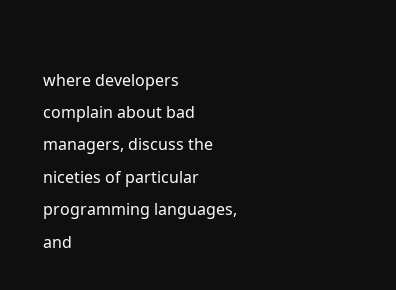where developers complain about bad managers, discuss the niceties of particular programming languages, and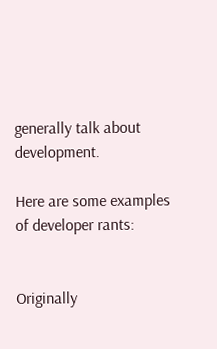generally talk about development.

Here are some examples of developer rants:


Originally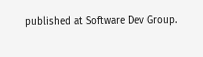published at Software Dev Group.